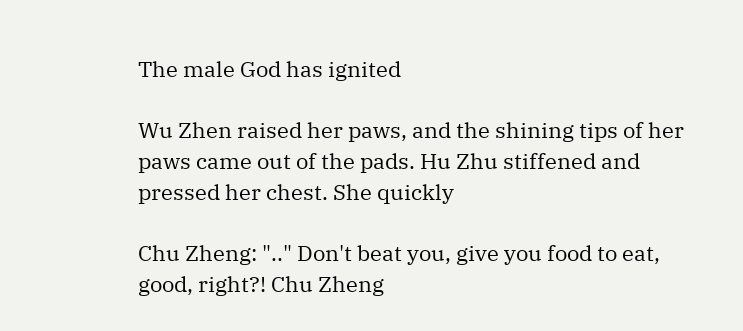The male God has ignited

Wu Zhen raised her paws, and the shining tips of her paws came out of the pads. Hu Zhu stiffened and pressed her chest. She quickly

Chu Zheng: ".." Don't beat you, give you food to eat, good, right?! Chu Zheng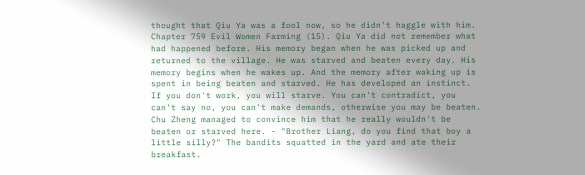thought that Qiu Ya was a fool now, so he didn't haggle with him. Chapter 759 Evil Women Farming (15). Qiu Ya did not remember what had happened before. His memory began when he was picked up and returned to the village. He was starved and beaten every day. His memory begins when he wakes up. And the memory after waking up is spent in being beaten and starved. He has developed an instinct. If you don't work, you will starve. You can't contradict, you can't say no, you can't make demands, otherwise you may be beaten. Chu Zheng managed to convince him that he really wouldn't be beaten or starved here. - "Brother Liang, do you find that boy a little silly?" The bandits squatted in the yard and ate their breakfast.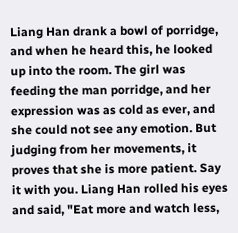Liang Han drank a bowl of porridge, and when he heard this, he looked up into the room. The girl was feeding the man porridge, and her expression was as cold as ever, and she could not see any emotion. But judging from her movements, it proves that she is more patient. Say it with you. Liang Han rolled his eyes and said, "Eat more and watch less,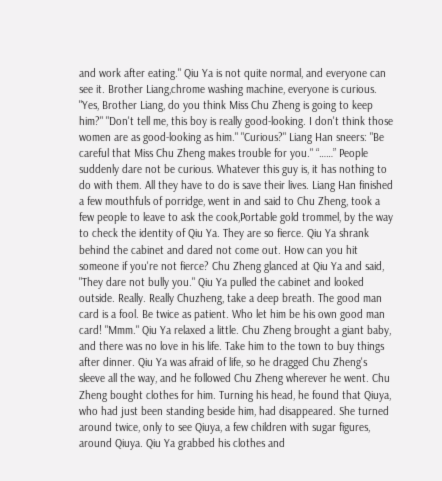and work after eating." Qiu Ya is not quite normal, and everyone can see it. Brother Liang,chrome washing machine, everyone is curious. "Yes, Brother Liang, do you think Miss Chu Zheng is going to keep him?" "Don't tell me, this boy is really good-looking. I don't think those women are as good-looking as him." "Curious?" Liang Han sneers: "Be careful that Miss Chu Zheng makes trouble for you." “……” People suddenly dare not be curious. Whatever this guy is, it has nothing to do with them. All they have to do is save their lives. Liang Han finished a few mouthfuls of porridge, went in and said to Chu Zheng, took a few people to leave to ask the cook,Portable gold trommel, by the way to check the identity of Qiu Ya. They are so fierce. Qiu Ya shrank behind the cabinet and dared not come out. How can you hit someone if you're not fierce? Chu Zheng glanced at Qiu Ya and said, "They dare not bully you." Qiu Ya pulled the cabinet and looked outside. Really. Really Chuzheng, take a deep breath. The good man card is a fool. Be twice as patient. Who let him be his own good man card! "Mmm." Qiu Ya relaxed a little. Chu Zheng brought a giant baby, and there was no love in his life. Take him to the town to buy things after dinner. Qiu Ya was afraid of life, so he dragged Chu Zheng's sleeve all the way, and he followed Chu Zheng wherever he went. Chu Zheng bought clothes for him. Turning his head, he found that Qiuya, who had just been standing beside him, had disappeared. She turned around twice, only to see Qiuya, a few children with sugar figures, around Qiuya. Qiu Ya grabbed his clothes and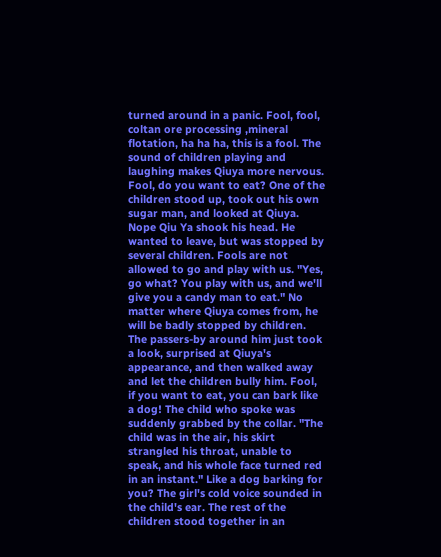turned around in a panic. Fool, fool, coltan ore processing ,mineral flotation, ha ha ha, this is a fool. The sound of children playing and laughing makes Qiuya more nervous. Fool, do you want to eat? One of the children stood up, took out his own sugar man, and looked at Qiuya. Nope Qiu Ya shook his head. He wanted to leave, but was stopped by several children. Fools are not allowed to go and play with us. "Yes, go what? You play with us, and we'll give you a candy man to eat." No matter where Qiuya comes from, he will be badly stopped by children. The passers-by around him just took a look, surprised at Qiuya's appearance, and then walked away and let the children bully him. Fool, if you want to eat, you can bark like a dog! The child who spoke was suddenly grabbed by the collar. "The child was in the air, his skirt strangled his throat, unable to speak, and his whole face turned red in an instant." Like a dog barking for you? The girl's cold voice sounded in the child's ear. The rest of the children stood together in an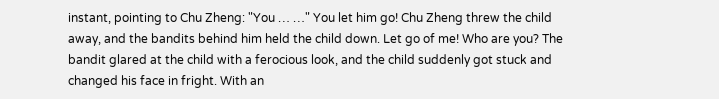instant, pointing to Chu Zheng: "You … …" You let him go! Chu Zheng threw the child away, and the bandits behind him held the child down. Let go of me! Who are you? The bandit glared at the child with a ferocious look, and the child suddenly got stuck and changed his face in fright. With an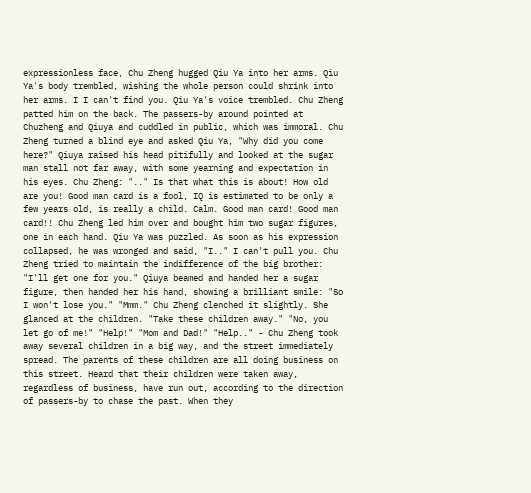expressionless face, Chu Zheng hugged Qiu Ya into her arms. Qiu Ya's body trembled, wishing the whole person could shrink into her arms. I I can't find you. Qiu Ya's voice trembled. Chu Zheng patted him on the back. The passers-by around pointed at Chuzheng and Qiuya and cuddled in public, which was immoral. Chu Zheng turned a blind eye and asked Qiu Ya, "Why did you come here?" Qiuya raised his head pitifully and looked at the sugar man stall not far away, with some yearning and expectation in his eyes. Chu Zheng: ".." Is that what this is about! How old are you! Good man card is a fool, IQ is estimated to be only a few years old, is really a child. Calm. Good man card! Good man card!! Chu Zheng led him over and bought him two sugar figures, one in each hand. Qiu Ya was puzzled. As soon as his expression collapsed, he was wronged and said, "I.." I can't pull you. Chu Zheng tried to maintain the indifference of the big brother: "I'll get one for you." Qiuya beamed and handed her a sugar figure, then handed her his hand, showing a brilliant smile: "So I won't lose you." "Mmm." Chu Zheng clenched it slightly. She glanced at the children. "Take these children away." "No, you let go of me!" "Help!" "Mom and Dad!" "Help.." - Chu Zheng took away several children in a big way, and the street immediately spread. The parents of these children are all doing business on this street. Heard that their children were taken away, regardless of business, have run out, according to the direction of passers-by to chase the past. When they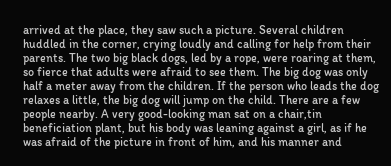arrived at the place, they saw such a picture. Several children huddled in the corner, crying loudly and calling for help from their parents. The two big black dogs, led by a rope, were roaring at them, so fierce that adults were afraid to see them. The big dog was only half a meter away from the children. If the person who leads the dog relaxes a little, the big dog will jump on the child. There are a few people nearby. A very good-looking man sat on a chair,tin beneficiation plant, but his body was leaning against a girl, as if he was afraid of the picture in front of him, and his manner and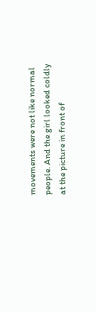movements were not like normal people. And the girl looked coldly at the picture in front of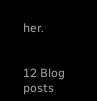her.


12 Blog posts